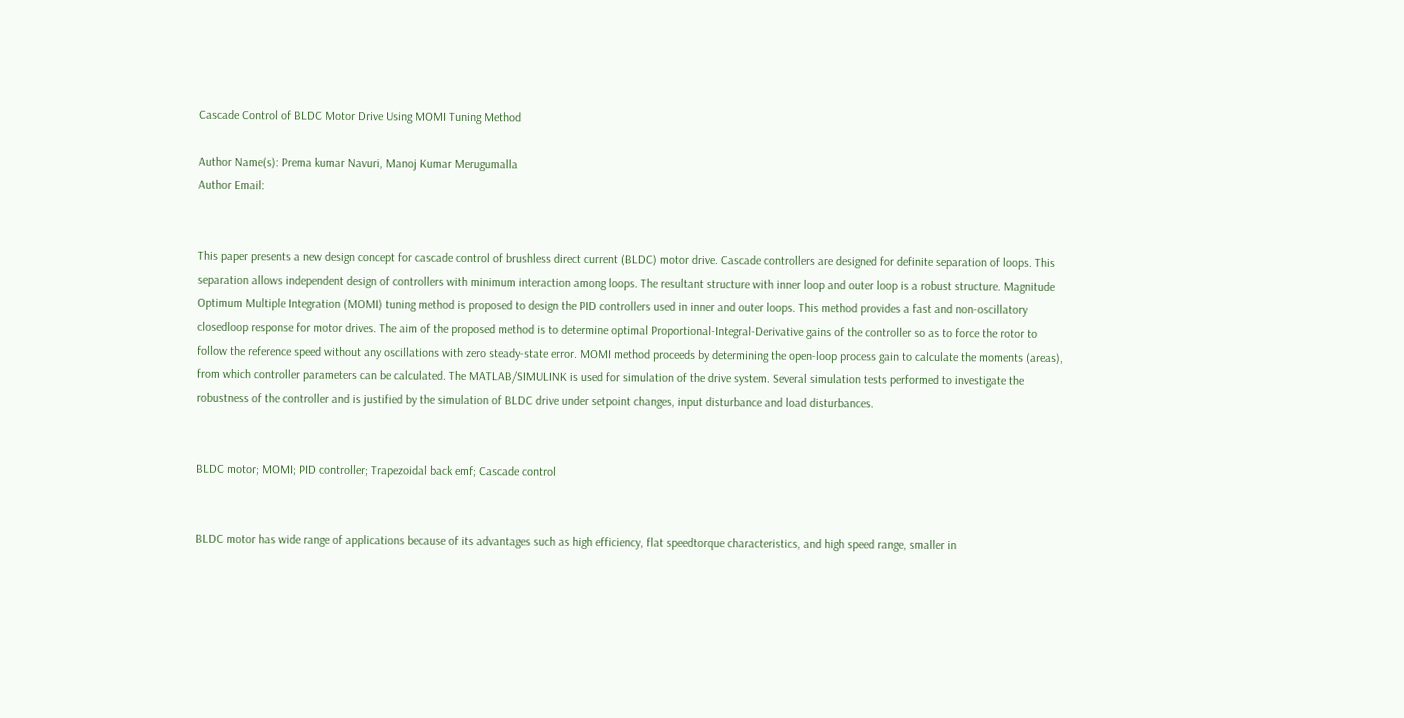Cascade Control of BLDC Motor Drive Using MOMI Tuning Method

Author Name(s): Prema kumar Navuri, Manoj Kumar Merugumalla
Author Email:


This paper presents a new design concept for cascade control of brushless direct current (BLDC) motor drive. Cascade controllers are designed for definite separation of loops. This separation allows independent design of controllers with minimum interaction among loops. The resultant structure with inner loop and outer loop is a robust structure. Magnitude Optimum Multiple Integration (MOMI) tuning method is proposed to design the PID controllers used in inner and outer loops. This method provides a fast and non-oscillatory closedloop response for motor drives. The aim of the proposed method is to determine optimal Proportional-Integral-Derivative gains of the controller so as to force the rotor to follow the reference speed without any oscillations with zero steady-state error. MOMI method proceeds by determining the open-loop process gain to calculate the moments (areas), from which controller parameters can be calculated. The MATLAB/SIMULINK is used for simulation of the drive system. Several simulation tests performed to investigate the robustness of the controller and is justified by the simulation of BLDC drive under setpoint changes, input disturbance and load disturbances.


BLDC motor; MOMI; PID controller; Trapezoidal back emf; Cascade control


BLDC motor has wide range of applications because of its advantages such as high efficiency, flat speedtorque characteristics, and high speed range, smaller in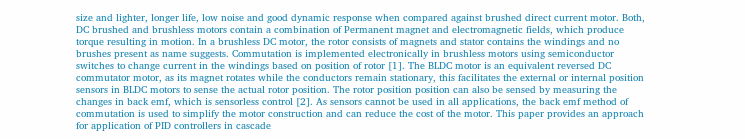size and lighter, longer life, low noise and good dynamic response when compared against brushed direct current motor. Both, DC brushed and brushless motors contain a combination of Permanent magnet and electromagnetic fields, which produce torque resulting in motion. In a brushless DC motor, the rotor consists of magnets and stator contains the windings and no brushes present as name suggests. Commutation is implemented electronically in brushless motors using semiconductor switches to change current in the windings based on position of rotor [1]. The BLDC motor is an equivalent reversed DC commutator motor, as its magnet rotates while the conductors remain stationary, this facilitates the external or internal position sensors in BLDC motors to sense the actual rotor position. The rotor position position can also be sensed by measuring the changes in back emf, which is sensorless control [2]. As sensors cannot be used in all applications, the back emf method of commutation is used to simplify the motor construction and can reduce the cost of the motor. This paper provides an approach for application of PID controllers in cascade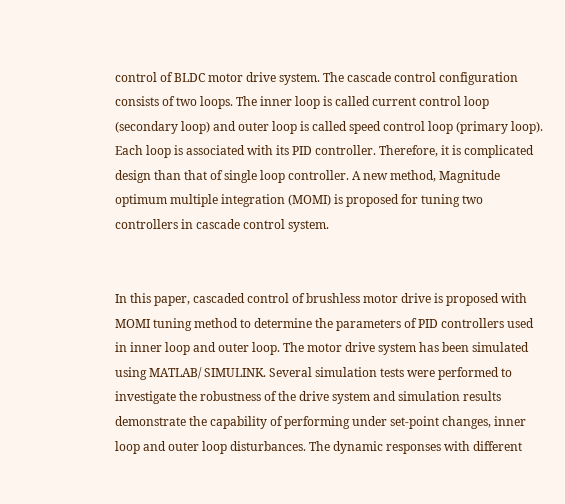control of BLDC motor drive system. The cascade control configuration consists of two loops. The inner loop is called current control loop (secondary loop) and outer loop is called speed control loop (primary loop). Each loop is associated with its PID controller. Therefore, it is complicated design than that of single loop controller. A new method, Magnitude optimum multiple integration (MOMI) is proposed for tuning two controllers in cascade control system.


In this paper, cascaded control of brushless motor drive is proposed with MOMI tuning method to determine the parameters of PID controllers used in inner loop and outer loop. The motor drive system has been simulated using MATLAB/ SIMULINK. Several simulation tests were performed to investigate the robustness of the drive system and simulation results demonstrate the capability of performing under set-point changes, inner loop and outer loop disturbances. The dynamic responses with different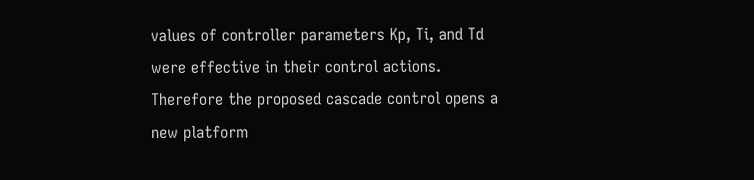values of controller parameters Kp, Ti, and Td were effective in their control actions. Therefore the proposed cascade control opens a new platform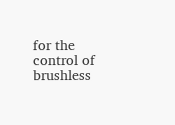for the control of brushless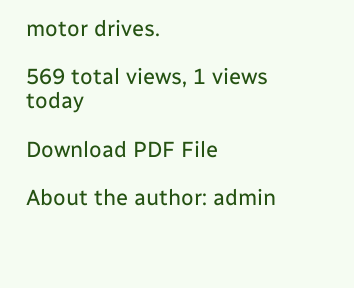motor drives.

569 total views, 1 views today

Download PDF File

About the author: admin